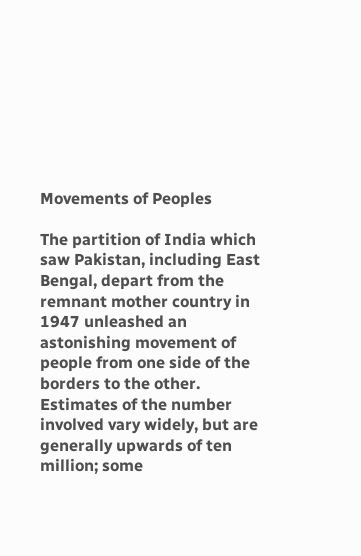Movements of Peoples

The partition of India which saw Pakistan, including East Bengal, depart from the remnant mother country in 1947 unleashed an astonishing movement of people from one side of the borders to the other. Estimates of the number involved vary widely, but are generally upwards of ten million; some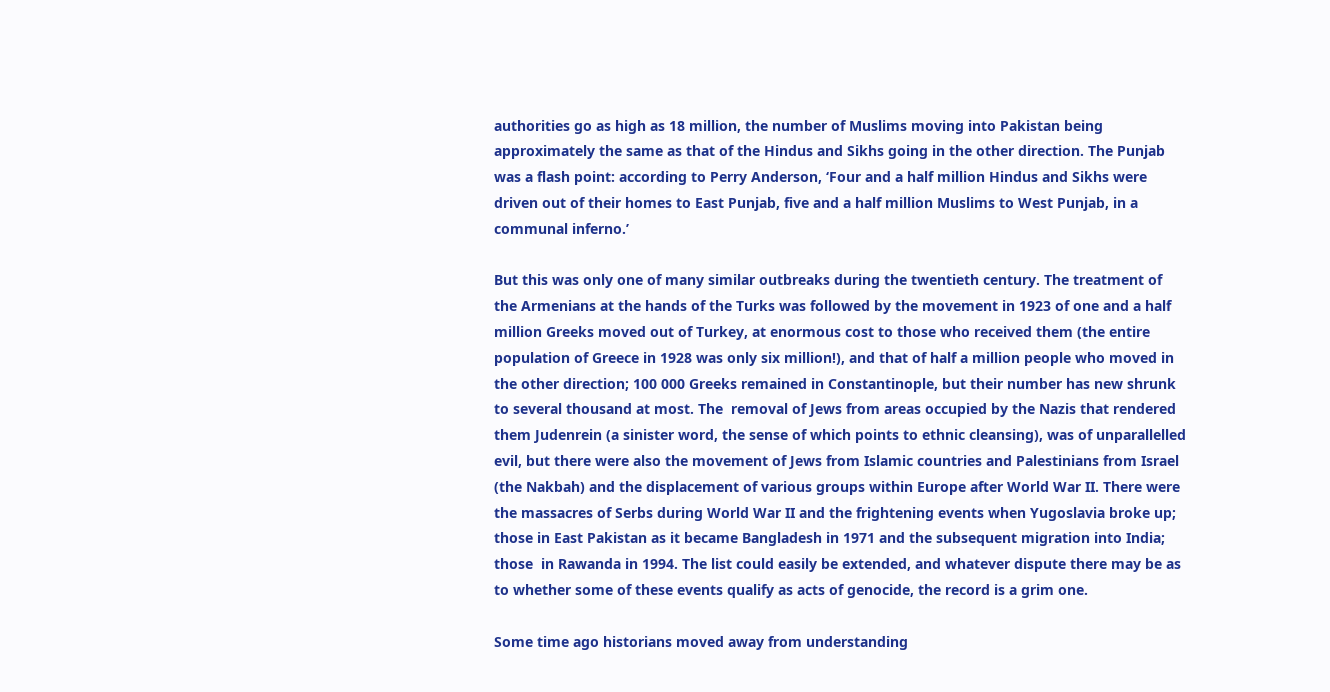authorities go as high as 18 million, the number of Muslims moving into Pakistan being approximately the same as that of the Hindus and Sikhs going in the other direction. The Punjab was a flash point: according to Perry Anderson, ‘Four and a half million Hindus and Sikhs were driven out of their homes to East Punjab, five and a half million Muslims to West Punjab, in a communal inferno.’

But this was only one of many similar outbreaks during the twentieth century. The treatment of the Armenians at the hands of the Turks was followed by the movement in 1923 of one and a half million Greeks moved out of Turkey, at enormous cost to those who received them (the entire population of Greece in 1928 was only six million!), and that of half a million people who moved in the other direction; 100 000 Greeks remained in Constantinople, but their number has new shrunk to several thousand at most. The  removal of Jews from areas occupied by the Nazis that rendered them Judenrein (a sinister word, the sense of which points to ethnic cleansing), was of unparallelled evil, but there were also the movement of Jews from Islamic countries and Palestinians from Israel (the Nakbah) and the displacement of various groups within Europe after World War II. There were the massacres of Serbs during World War II and the frightening events when Yugoslavia broke up; those in East Pakistan as it became Bangladesh in 1971 and the subsequent migration into India; those  in Rawanda in 1994. The list could easily be extended, and whatever dispute there may be as to whether some of these events qualify as acts of genocide, the record is a grim one.

Some time ago historians moved away from understanding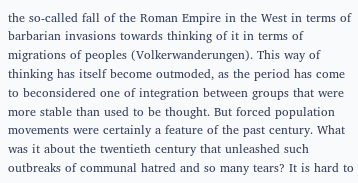the so-called fall of the Roman Empire in the West in terms of barbarian invasions towards thinking of it in terms of migrations of peoples (Volkerwanderungen). This way of thinking has itself become outmoded, as the period has come to beconsidered one of integration between groups that were more stable than used to be thought. But forced population movements were certainly a feature of the past century. What was it about the twentieth century that unleashed such outbreaks of communal hatred and so many tears? It is hard to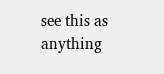see this as anything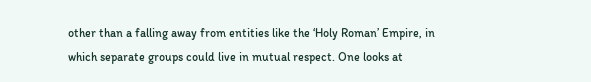other than a falling away from entities like the ‘Holy Roman’ Empire, in which separate groups could live in mutual respect. One looks at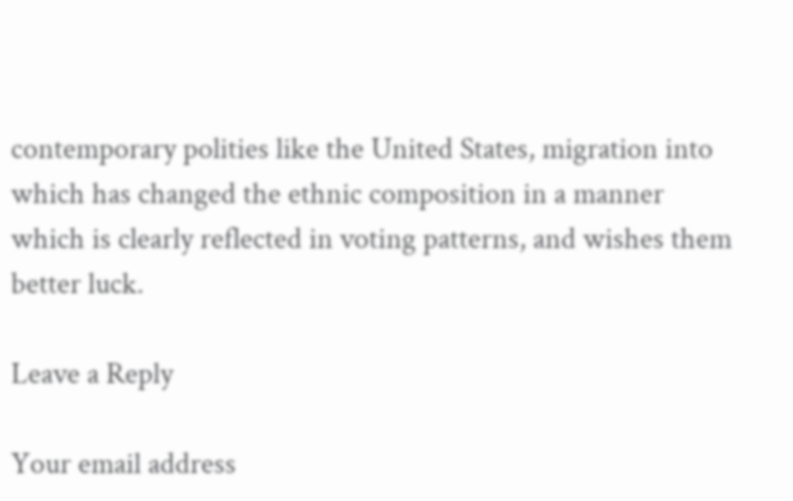contemporary polities like the United States, migration into which has changed the ethnic composition in a manner which is clearly reflected in voting patterns, and wishes them better luck.

Leave a Reply

Your email address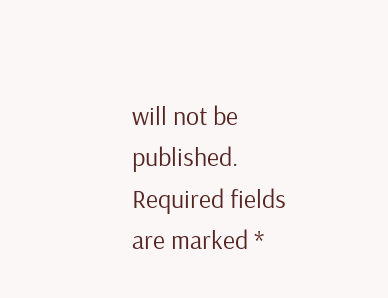will not be published. Required fields are marked *